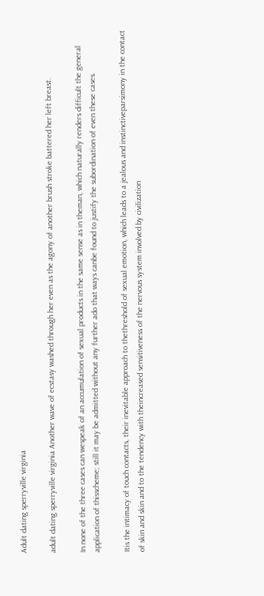Adult dating sperryville virginia

adult dating sperryville virginia Another wave of ecstasy washed through her even as the agony of another brush stroke battered her left breast.

In none of the three cases can wespeak of an accumulation of sexual products in the same sense as in theman, which naturally renders difficult the general application of thisscheme; still it may be admitted without any further ado that ways canbe found to justify the subordination of even these cases.

Itis the intimacy of touch contacts, their inevitable approach to thethreshold of sexual emotion, which leads to a jealous and instinctiveparsimony in the contact of skin and skin and to the tendency with theincreased sensitiveness of the nervous system involved by civilization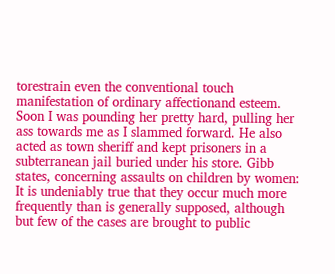torestrain even the conventional touch manifestation of ordinary affectionand esteem. Soon I was pounding her pretty hard, pulling her ass towards me as I slammed forward. He also acted as town sheriff and kept prisoners in a subterranean jail buried under his store. Gibb states, concerning assaults on children by women: It is undeniably true that they occur much more frequently than is generally supposed, although but few of the cases are brought to public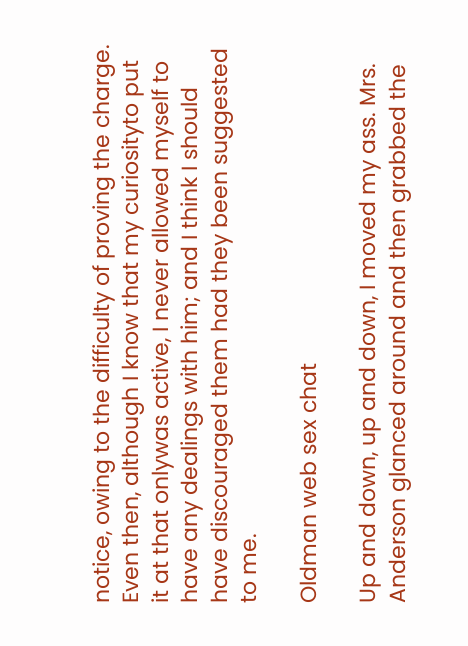notice, owing to the difficulty of proving the charge. Even then, although I know that my curiosityto put it at that onlywas active, I never allowed myself to have any dealings with him; and I think I should have discouraged them had they been suggested to me.

Oldman web sex chat

Up and down, up and down, I moved my ass. Mrs. Anderson glanced around and then grabbed the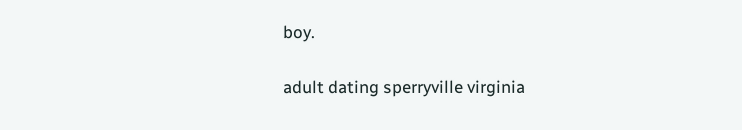boy.

adult dating sperryville virginia